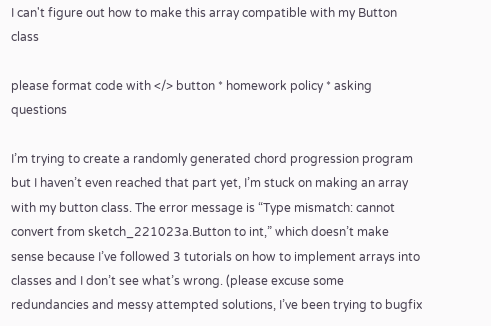I can't figure out how to make this array compatible with my Button class

please format code with </> button * homework policy * asking questions

I’m trying to create a randomly generated chord progression program but I haven’t even reached that part yet, I’m stuck on making an array with my button class. The error message is “Type mismatch: cannot convert from sketch_221023a.Button to int,” which doesn’t make sense because I’ve followed 3 tutorials on how to implement arrays into classes and I don’t see what’s wrong. (please excuse some redundancies and messy attempted solutions, I’ve been trying to bugfix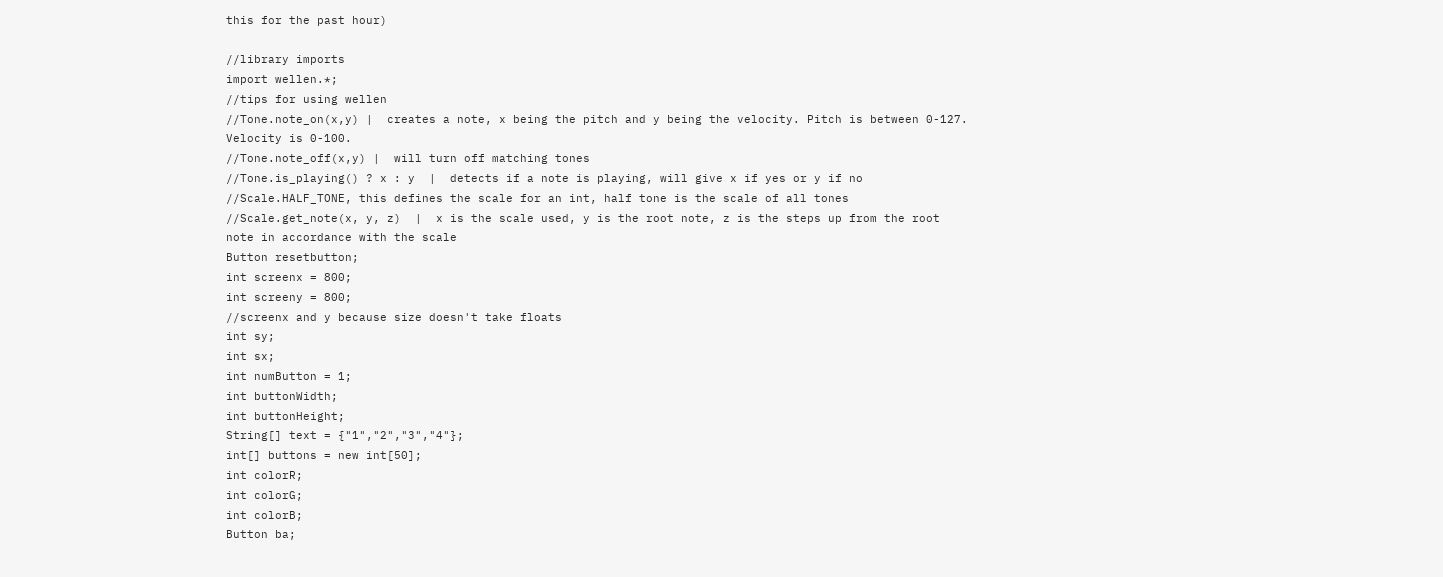this for the past hour)

//library imports
import wellen.*;
//tips for using wellen
//Tone.note_on(x,y) |  creates a note, x being the pitch and y being the velocity. Pitch is between 0-127. Velocity is 0-100.
//Tone.note_off(x,y) |  will turn off matching tones
//Tone.is_playing() ? x : y  |  detects if a note is playing, will give x if yes or y if no
//Scale.HALF_TONE, this defines the scale for an int, half tone is the scale of all tones
//Scale.get_note(x, y, z)  |  x is the scale used, y is the root note, z is the steps up from the root note in accordance with the scale
Button resetbutton;
int screenx = 800;
int screeny = 800;
//screenx and y because size doesn't take floats
int sy;
int sx;
int numButton = 1;
int buttonWidth;
int buttonHeight;
String[] text = {"1","2","3","4"};
int[] buttons = new int[50];
int colorR;
int colorG;
int colorB;
Button ba;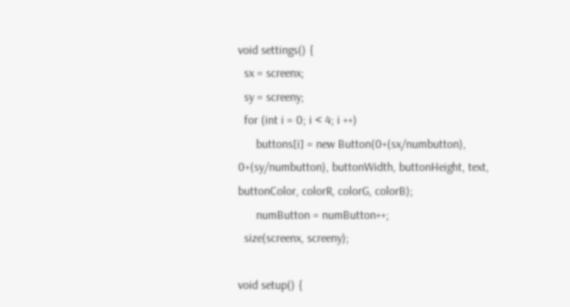void settings() {
  sx = screenx;
  sy = screeny;
  for (int i = 0; i < 4; i ++)
      buttons[i] = new Button(0+(sx/numbutton), 0+(sy/numbutton), buttonWidth, buttonHeight, text, buttonColor, colorR, colorG, colorB);
      numButton = numButton++;
  size(screenx, screeny);

void setup() {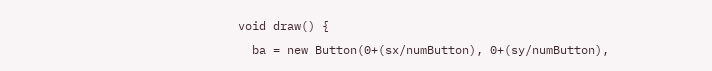void draw() {
  ba = new Button(0+(sx/numButton), 0+(sy/numButton),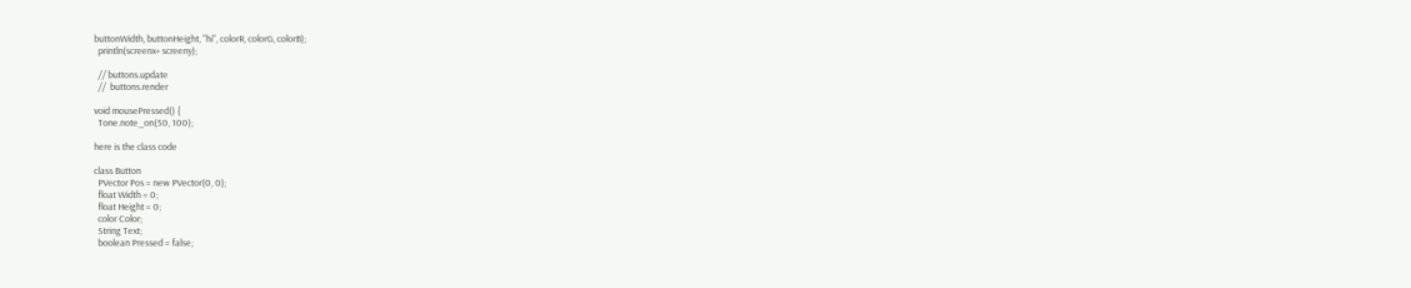buttonWidth, buttonHeight, "hi", colorR, colorG, colorB);
  println(screenx+ screeny);

  // buttons.update
  //  buttons.render

void mousePressed() {
  Tone.note_on(50, 100);

here is the class code

class Button
  PVector Pos = new PVector(0, 0);
  float Width = 0;
  float Height = 0;
  color Color;
  String Text;
  boolean Pressed = false;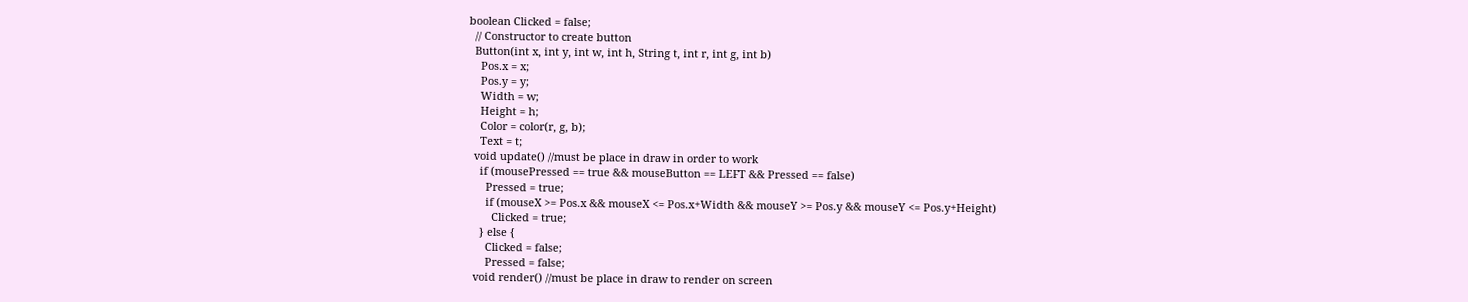boolean Clicked = false;
  // Constructor to create button
  Button(int x, int y, int w, int h, String t, int r, int g, int b)
    Pos.x = x;
    Pos.y = y;
    Width = w;
    Height = h;
    Color = color(r, g, b);
    Text = t;
  void update() //must be place in draw in order to work
    if (mousePressed == true && mouseButton == LEFT && Pressed == false)
      Pressed = true;
      if (mouseX >= Pos.x && mouseX <= Pos.x+Width && mouseY >= Pos.y && mouseY <= Pos.y+Height)
        Clicked = true;
    } else {
      Clicked = false;
      Pressed = false;
  void render() //must be place in draw to render on screen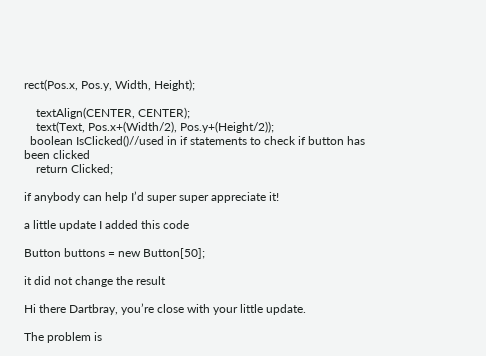rect(Pos.x, Pos.y, Width, Height);

    textAlign(CENTER, CENTER);
    text(Text, Pos.x+(Width/2), Pos.y+(Height/2));
  boolean IsClicked()//used in if statements to check if button has been clicked
    return Clicked;

if anybody can help I’d super super appreciate it!

a little update I added this code

Button buttons = new Button[50];

it did not change the result

Hi there Dartbray, you’re close with your little update.

The problem is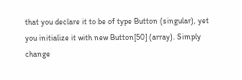that you declare it to be of type Button (singular), yet you initialize it with new Button[50] (array). Simply change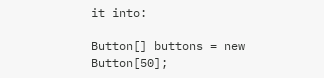it into:

Button[] buttons = new Button[50];